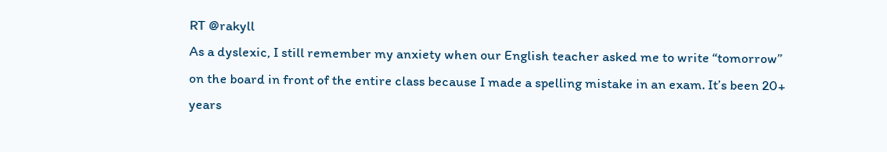RT @rakyll
As a dyslexic, I still remember my anxiety when our English teacher asked me to write “tomorrow” on the board in front of the entire class because I made a spelling mistake in an exam. It’s been 20+ years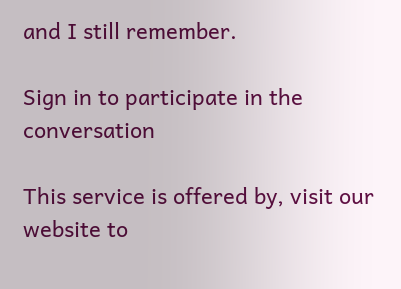and I still remember.

Sign in to participate in the conversation

This service is offered by, visit our website to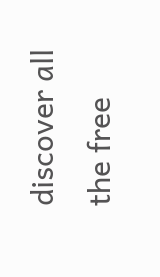discover all the free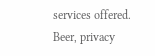services offered.
Beer, privacy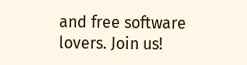and free software lovers. Join us!